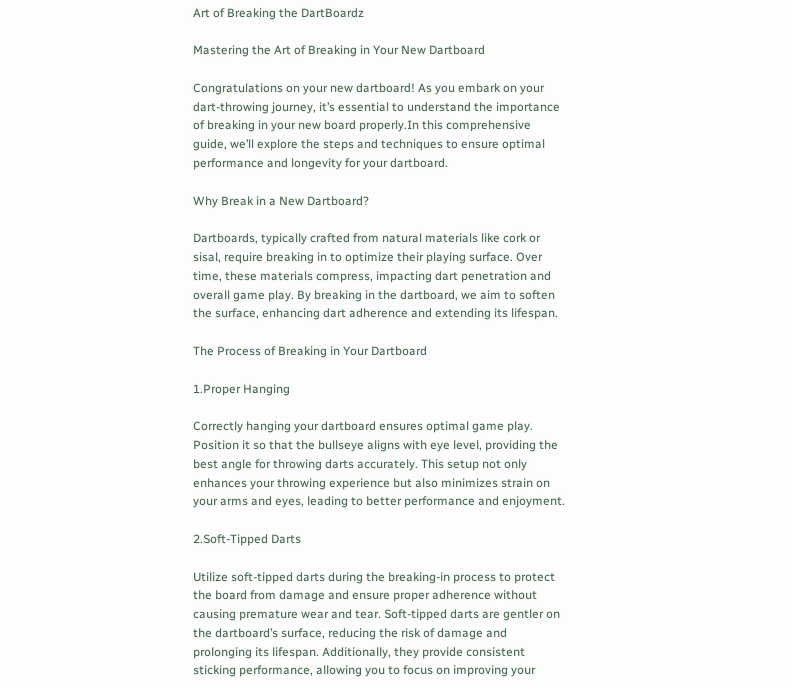Art of Breaking the DartBoardz

Mastering the Art of Breaking in Your New Dartboard

Congratulations on your new dartboard! As you embark on your dart-throwing journey, it’s essential to understand the importance of breaking in your new board properly.In this comprehensive guide, we’ll explore the steps and techniques to ensure optimal performance and longevity for your dartboard.

Why Break in a New Dartboard?

Dartboards, typically crafted from natural materials like cork or sisal, require breaking in to optimize their playing surface. Over time, these materials compress, impacting dart penetration and overall game play. By breaking in the dartboard, we aim to soften the surface, enhancing dart adherence and extending its lifespan.

The Process of Breaking in Your Dartboard

1.Proper Hanging

Correctly hanging your dartboard ensures optimal game play. Position it so that the bullseye aligns with eye level, providing the best angle for throwing darts accurately. This setup not only enhances your throwing experience but also minimizes strain on your arms and eyes, leading to better performance and enjoyment.

2.Soft-Tipped Darts

Utilize soft-tipped darts during the breaking-in process to protect the board from damage and ensure proper adherence without causing premature wear and tear. Soft-tipped darts are gentler on the dartboard’s surface, reducing the risk of damage and prolonging its lifespan. Additionally, they provide consistent sticking performance, allowing you to focus on improving your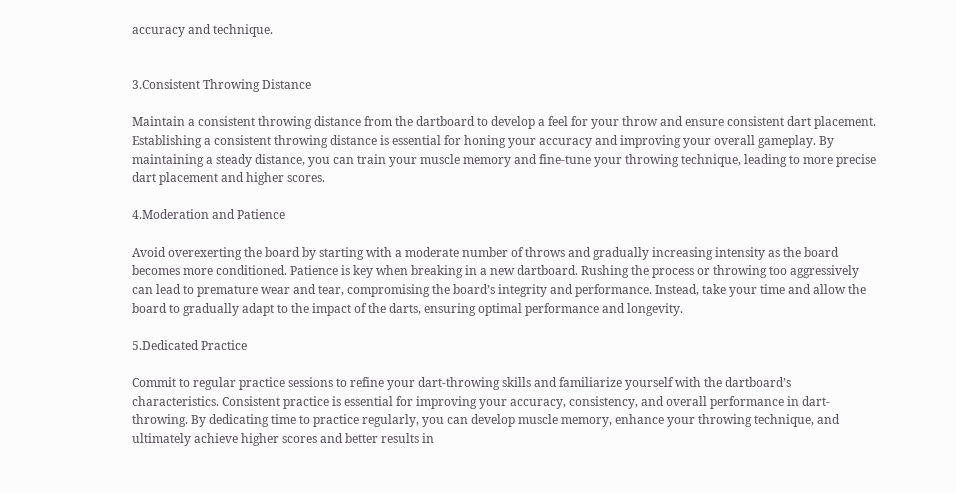accuracy and technique.


3.Consistent Throwing Distance

Maintain a consistent throwing distance from the dartboard to develop a feel for your throw and ensure consistent dart placement. Establishing a consistent throwing distance is essential for honing your accuracy and improving your overall gameplay. By maintaining a steady distance, you can train your muscle memory and fine-tune your throwing technique, leading to more precise dart placement and higher scores.

4.Moderation and Patience

Avoid overexerting the board by starting with a moderate number of throws and gradually increasing intensity as the board becomes more conditioned. Patience is key when breaking in a new dartboard. Rushing the process or throwing too aggressively can lead to premature wear and tear, compromising the board’s integrity and performance. Instead, take your time and allow the board to gradually adapt to the impact of the darts, ensuring optimal performance and longevity.

5.Dedicated Practice

Commit to regular practice sessions to refine your dart-throwing skills and familiarize yourself with the dartboard’s characteristics. Consistent practice is essential for improving your accuracy, consistency, and overall performance in dart-throwing. By dedicating time to practice regularly, you can develop muscle memory, enhance your throwing technique, and ultimately achieve higher scores and better results in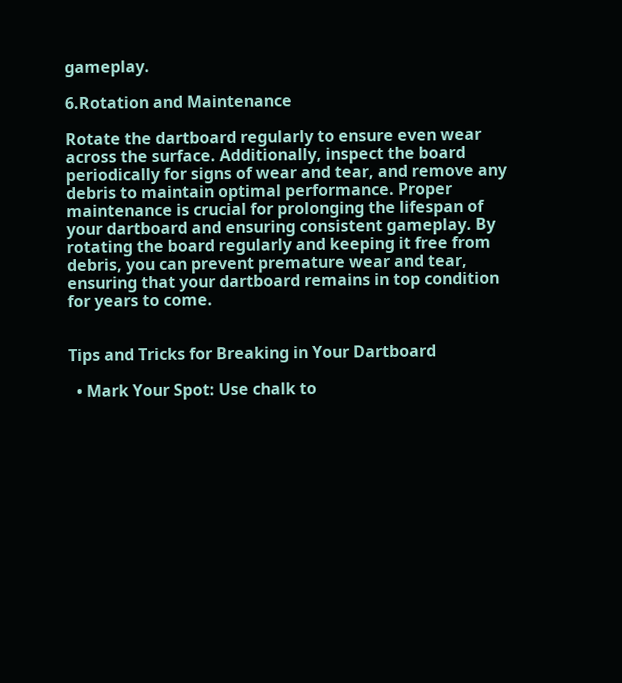gameplay.

6.Rotation and Maintenance

Rotate the dartboard regularly to ensure even wear across the surface. Additionally, inspect the board periodically for signs of wear and tear, and remove any debris to maintain optimal performance. Proper maintenance is crucial for prolonging the lifespan of your dartboard and ensuring consistent gameplay. By rotating the board regularly and keeping it free from debris, you can prevent premature wear and tear, ensuring that your dartboard remains in top condition for years to come.


Tips and Tricks for Breaking in Your Dartboard

  • Mark Your Spot: Use chalk to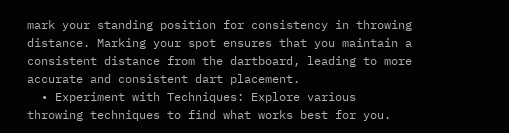mark your standing position for consistency in throwing distance. Marking your spot ensures that you maintain a consistent distance from the dartboard, leading to more accurate and consistent dart placement.
  • Experiment with Techniques: Explore various throwing techniques to find what works best for you.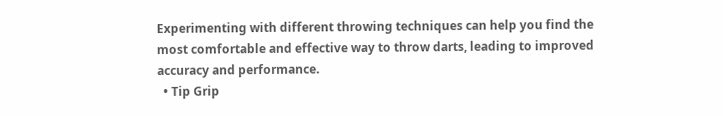Experimenting with different throwing techniques can help you find the most comfortable and effective way to throw darts, leading to improved accuracy and performance.
  • Tip Grip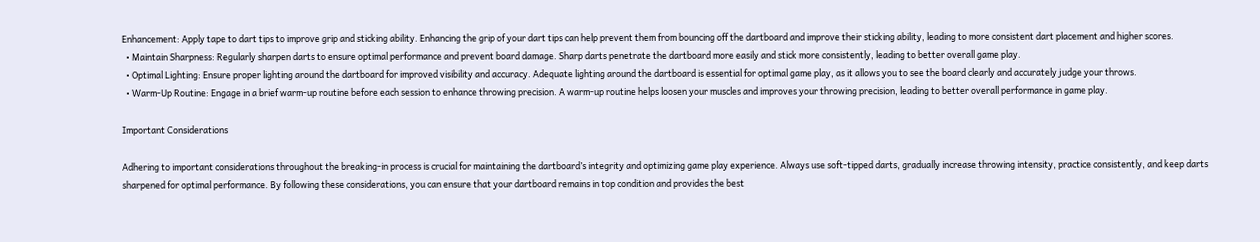Enhancement: Apply tape to dart tips to improve grip and sticking ability. Enhancing the grip of your dart tips can help prevent them from bouncing off the dartboard and improve their sticking ability, leading to more consistent dart placement and higher scores.
  • Maintain Sharpness: Regularly sharpen darts to ensure optimal performance and prevent board damage. Sharp darts penetrate the dartboard more easily and stick more consistently, leading to better overall game play.
  • Optimal Lighting: Ensure proper lighting around the dartboard for improved visibility and accuracy. Adequate lighting around the dartboard is essential for optimal game play, as it allows you to see the board clearly and accurately judge your throws.
  • Warm-Up Routine: Engage in a brief warm-up routine before each session to enhance throwing precision. A warm-up routine helps loosen your muscles and improves your throwing precision, leading to better overall performance in game play.

Important Considerations

Adhering to important considerations throughout the breaking-in process is crucial for maintaining the dartboard’s integrity and optimizing game play experience. Always use soft-tipped darts, gradually increase throwing intensity, practice consistently, and keep darts sharpened for optimal performance. By following these considerations, you can ensure that your dartboard remains in top condition and provides the best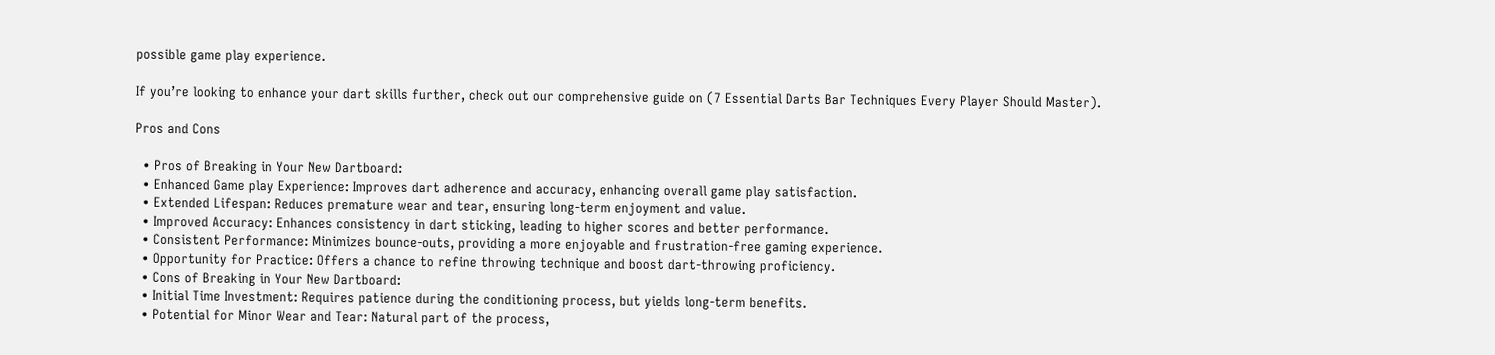possible game play experience.

If you’re looking to enhance your dart skills further, check out our comprehensive guide on (7 Essential Darts Bar Techniques Every Player Should Master).

Pros and Cons

  • Pros of Breaking in Your New Dartboard:
  • Enhanced Game play Experience: Improves dart adherence and accuracy, enhancing overall game play satisfaction.
  • Extended Lifespan: Reduces premature wear and tear, ensuring long-term enjoyment and value.
  • Improved Accuracy: Enhances consistency in dart sticking, leading to higher scores and better performance.
  • Consistent Performance: Minimizes bounce-outs, providing a more enjoyable and frustration-free gaming experience.
  • Opportunity for Practice: Offers a chance to refine throwing technique and boost dart-throwing proficiency.
  • Cons of Breaking in Your New Dartboard:
  • Initial Time Investment: Requires patience during the conditioning process, but yields long-term benefits.
  • Potential for Minor Wear and Tear: Natural part of the process,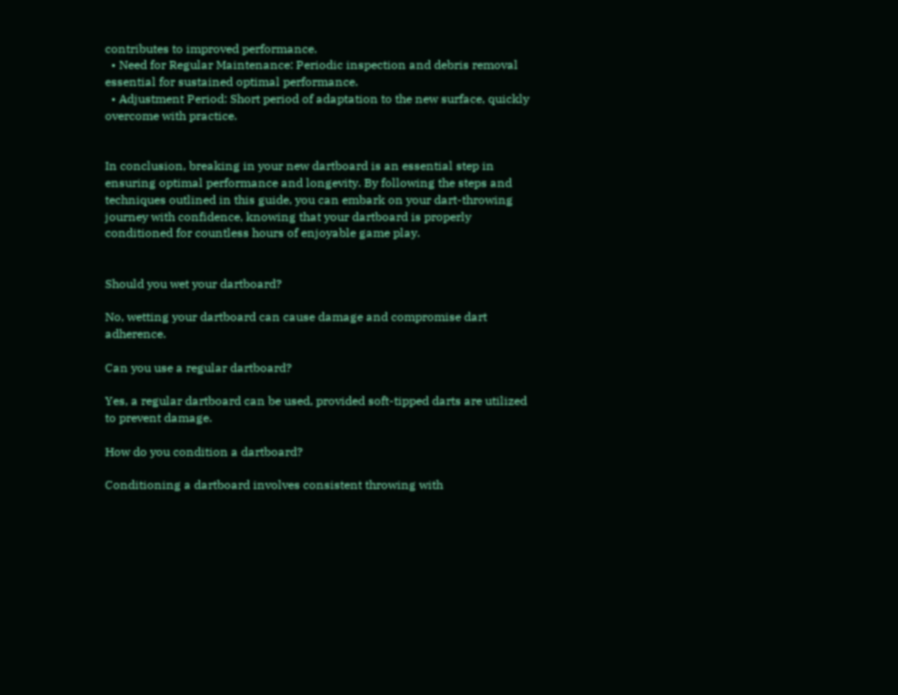contributes to improved performance.
  • Need for Regular Maintenance: Periodic inspection and debris removal essential for sustained optimal performance.
  • Adjustment Period: Short period of adaptation to the new surface, quickly overcome with practice.


In conclusion, breaking in your new dartboard is an essential step in ensuring optimal performance and longevity. By following the steps and techniques outlined in this guide, you can embark on your dart-throwing journey with confidence, knowing that your dartboard is properly conditioned for countless hours of enjoyable game play.


Should you wet your dartboard?

No, wetting your dartboard can cause damage and compromise dart adherence.

Can you use a regular dartboard?

Yes, a regular dartboard can be used, provided soft-tipped darts are utilized to prevent damage.

How do you condition a dartboard?

Conditioning a dartboard involves consistent throwing with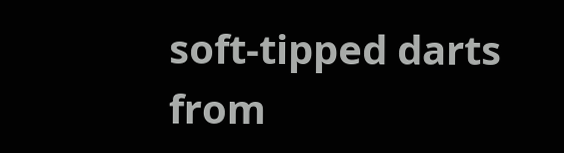soft-tipped darts from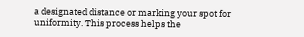a designated distance or marking your spot for uniformity. This process helps the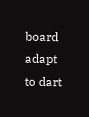board adapt to dart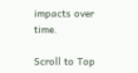impacts over time.

Scroll to Top